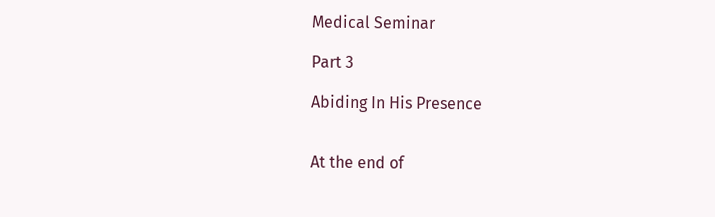Medical Seminar

Part 3

Abiding In His Presence


At the end of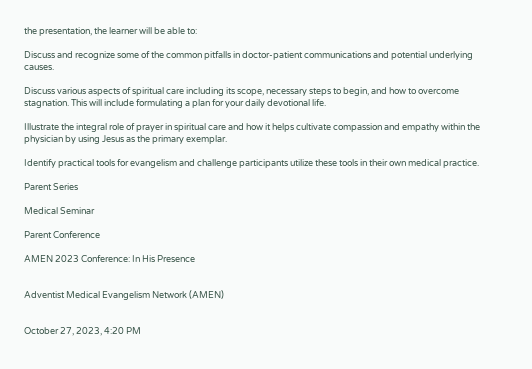the presentation, the learner will be able to:

Discuss and recognize some of the common pitfalls in doctor-patient communications and potential underlying causes.

Discuss various aspects of spiritual care including its scope, necessary steps to begin, and how to overcome stagnation. This will include formulating a plan for your daily devotional life.

Illustrate the integral role of prayer in spiritual care and how it helps cultivate compassion and empathy within the physician by using Jesus as the primary exemplar.

Identify practical tools for evangelism and challenge participants utilize these tools in their own medical practice.

Parent Series

Medical Seminar

Parent Conference

AMEN 2023 Conference: In His Presence


Adventist Medical Evangelism Network (AMEN)


October 27, 2023, 4:20 PM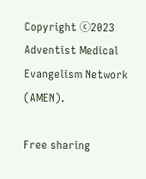Copyright ⓒ2023 Adventist Medical Evangelism Network (AMEN).

Free sharing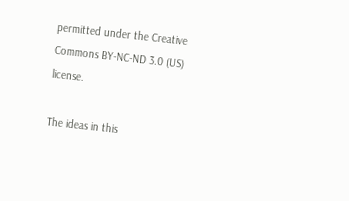permitted under the Creative Commons BY-NC-ND 3.0 (US) license.

The ideas in this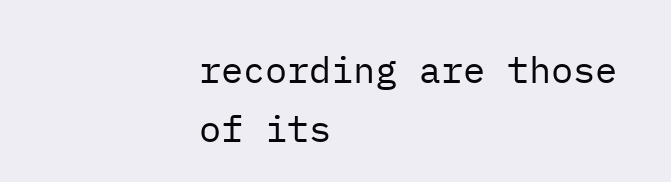recording are those of its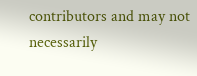contributors and may not necessarily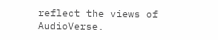reflect the views of AudioVerse.